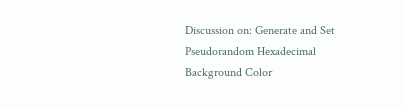Discussion on: Generate and Set Pseudorandom Hexadecimal Background Color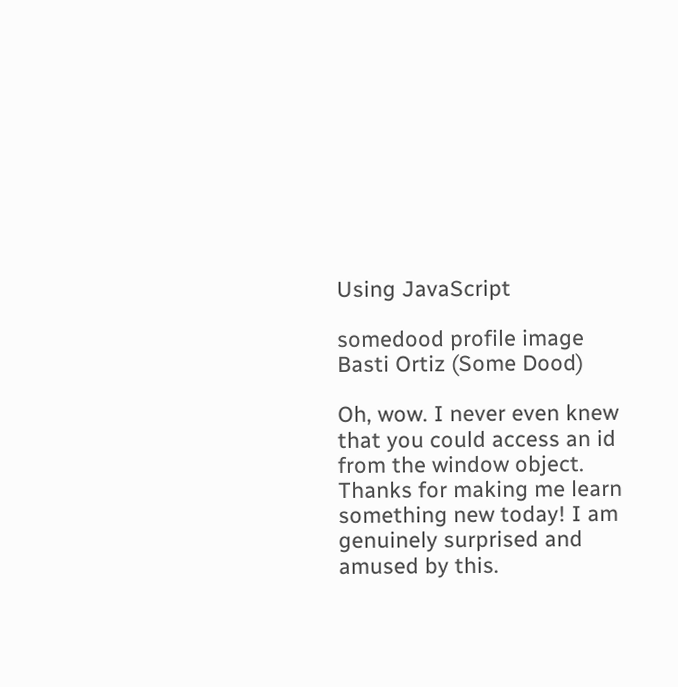Using JavaScript

somedood profile image
Basti Ortiz (Some Dood)

Oh, wow. I never even knew that you could access an id from the window object. Thanks for making me learn something new today! I am genuinely surprised and amused by this.